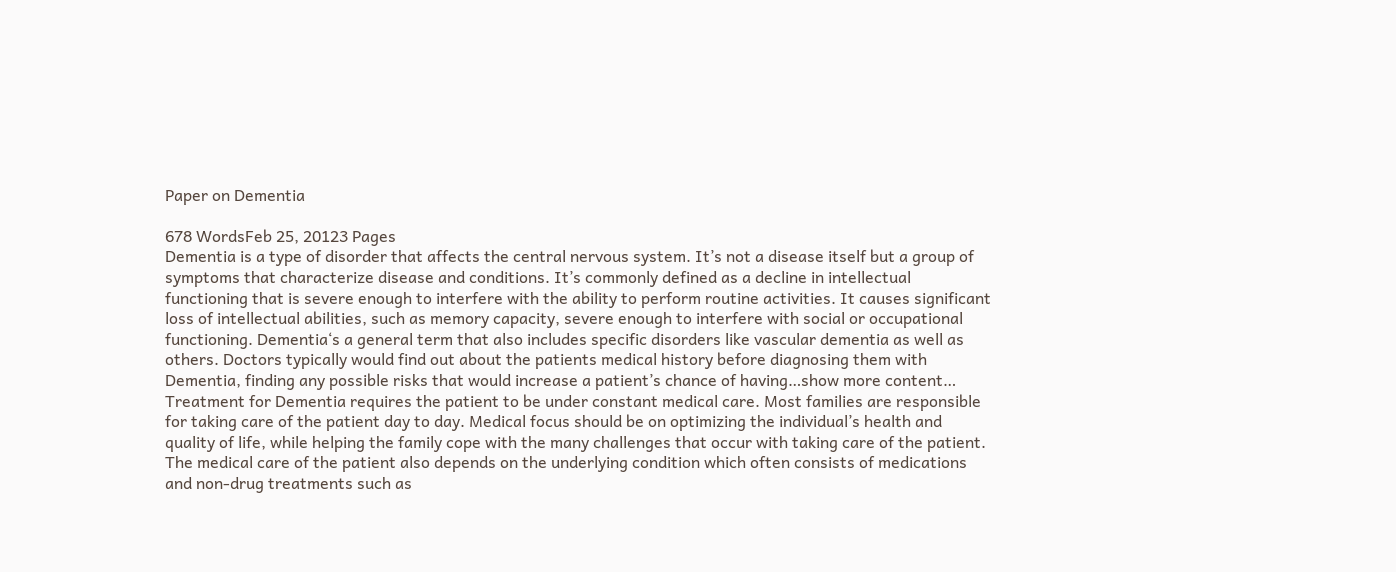Paper on Dementia

678 WordsFeb 25, 20123 Pages
Dementia is a type of disorder that affects the central nervous system. It’s not a disease itself but a group of symptoms that characterize disease and conditions. It’s commonly defined as a decline in intellectual functioning that is severe enough to interfere with the ability to perform routine activities. It causes significant loss of intellectual abilities, such as memory capacity, severe enough to interfere with social or occupational functioning. Dementia‘s a general term that also includes specific disorders like vascular dementia as well as others. Doctors typically would find out about the patients medical history before diagnosing them with Dementia, finding any possible risks that would increase a patient’s chance of having…show more content…
Treatment for Dementia requires the patient to be under constant medical care. Most families are responsible for taking care of the patient day to day. Medical focus should be on optimizing the individual’s health and quality of life, while helping the family cope with the many challenges that occur with taking care of the patient. The medical care of the patient also depends on the underlying condition which often consists of medications and non-drug treatments such as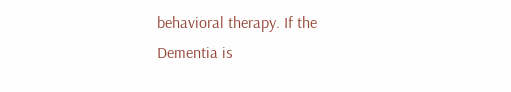behavioral therapy. If the Dementia is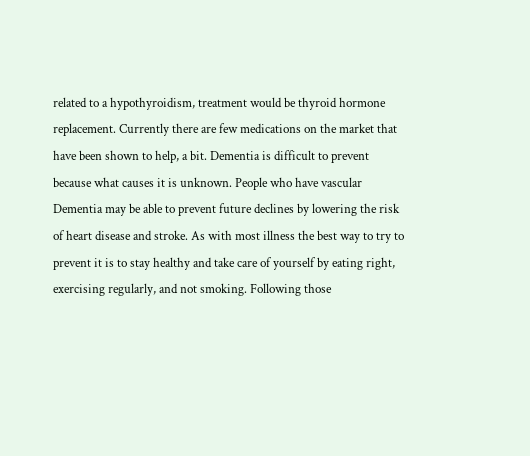related to a hypothyroidism, treatment would be thyroid hormone replacement. Currently there are few medications on the market that have been shown to help, a bit. Dementia is difficult to prevent because what causes it is unknown. People who have vascular Dementia may be able to prevent future declines by lowering the risk of heart disease and stroke. As with most illness the best way to try to prevent it is to stay healthy and take care of yourself by eating right, exercising regularly, and not smoking. Following those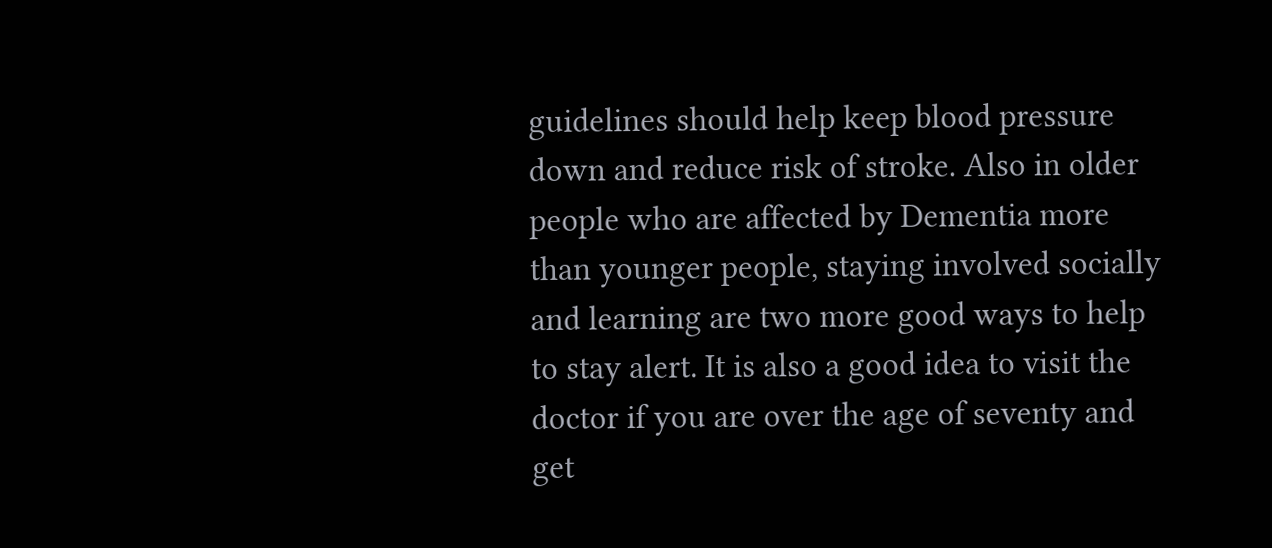guidelines should help keep blood pressure down and reduce risk of stroke. Also in older people who are affected by Dementia more than younger people, staying involved socially and learning are two more good ways to help to stay alert. It is also a good idea to visit the doctor if you are over the age of seventy and get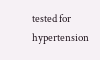tested for hypertension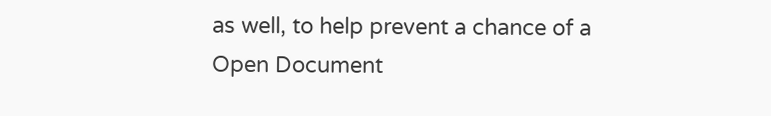as well, to help prevent a chance of a
Open Document